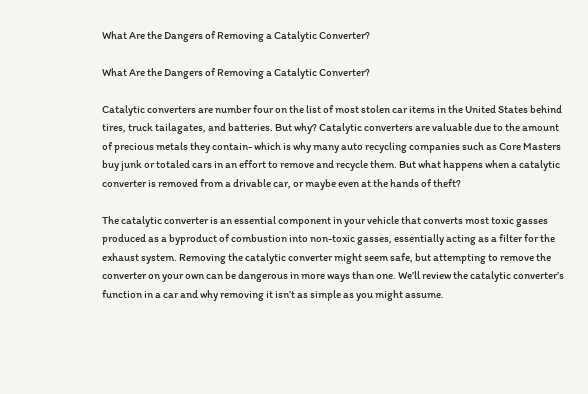What Are the Dangers of Removing a Catalytic Converter?

What Are the Dangers of Removing a Catalytic Converter?

Catalytic converters are number four on the list of most stolen car items in the United States behind tires, truck tailagates, and batteries. But why? Catalytic converters are valuable due to the amount of precious metals they contain- which is why many auto recycling companies such as Core Masters buy junk or totaled cars in an effort to remove and recycle them. But what happens when a catalytic converter is removed from a drivable car, or maybe even at the hands of theft?

The catalytic converter is an essential component in your vehicle that converts most toxic gasses produced as a byproduct of combustion into non-toxic gasses, essentially acting as a filter for the exhaust system. Removing the catalytic converter might seem safe, but attempting to remove the converter on your own can be dangerous in more ways than one. We’ll review the catalytic converter’s function in a car and why removing it isn’t as simple as you might assume.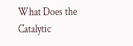What Does the Catalytic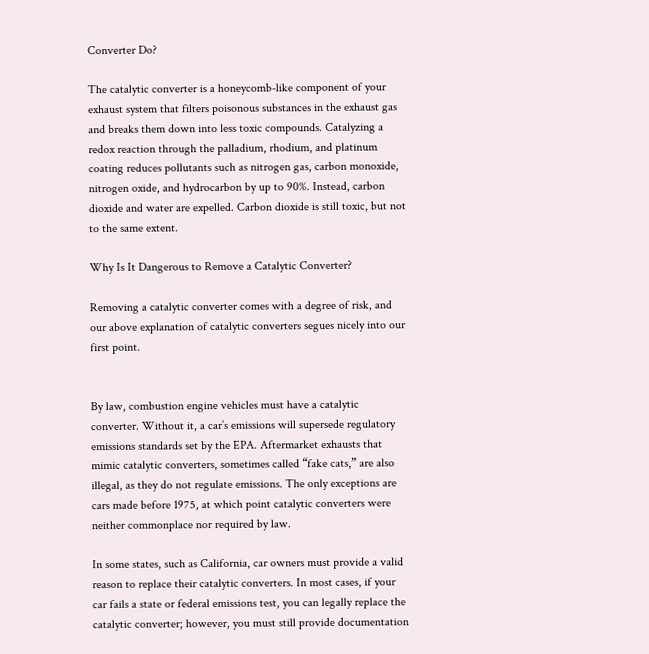Converter Do?

The catalytic converter is a honeycomb-like component of your exhaust system that filters poisonous substances in the exhaust gas and breaks them down into less toxic compounds. Catalyzing a redox reaction through the palladium, rhodium, and platinum coating reduces pollutants such as nitrogen gas, carbon monoxide, nitrogen oxide, and hydrocarbon by up to 90%. Instead, carbon dioxide and water are expelled. Carbon dioxide is still toxic, but not to the same extent.

Why Is It Dangerous to Remove a Catalytic Converter?

Removing a catalytic converter comes with a degree of risk, and our above explanation of catalytic converters segues nicely into our first point.


By law, combustion engine vehicles must have a catalytic converter. Without it, a car’s emissions will supersede regulatory emissions standards set by the EPA. Aftermarket exhausts that mimic catalytic converters, sometimes called “fake cats,” are also illegal, as they do not regulate emissions. The only exceptions are cars made before 1975, at which point catalytic converters were neither commonplace nor required by law.

In some states, such as California, car owners must provide a valid reason to replace their catalytic converters. In most cases, if your car fails a state or federal emissions test, you can legally replace the catalytic converter; however, you must still provide documentation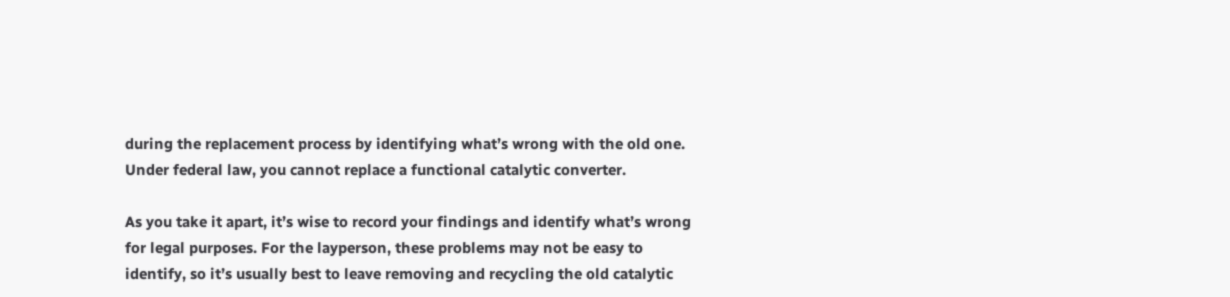during the replacement process by identifying what’s wrong with the old one. Under federal law, you cannot replace a functional catalytic converter.

As you take it apart, it’s wise to record your findings and identify what’s wrong for legal purposes. For the layperson, these problems may not be easy to identify, so it’s usually best to leave removing and recycling the old catalytic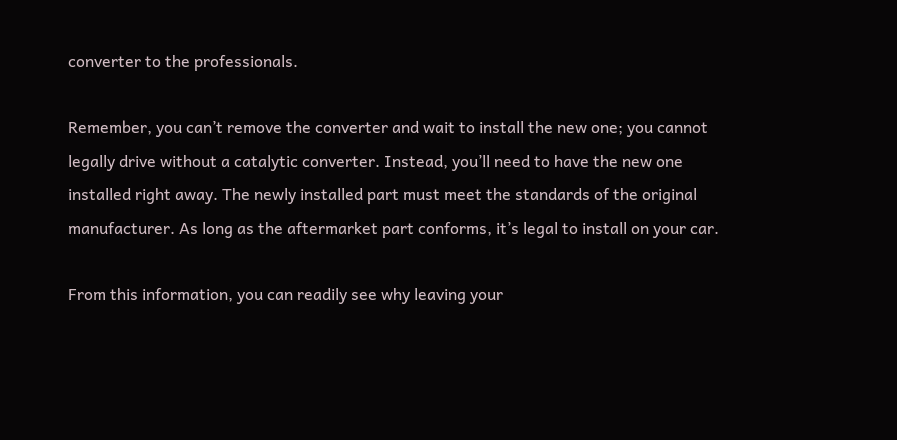converter to the professionals.

Remember, you can’t remove the converter and wait to install the new one; you cannot legally drive without a catalytic converter. Instead, you’ll need to have the new one installed right away. The newly installed part must meet the standards of the original manufacturer. As long as the aftermarket part conforms, it’s legal to install on your car.

From this information, you can readily see why leaving your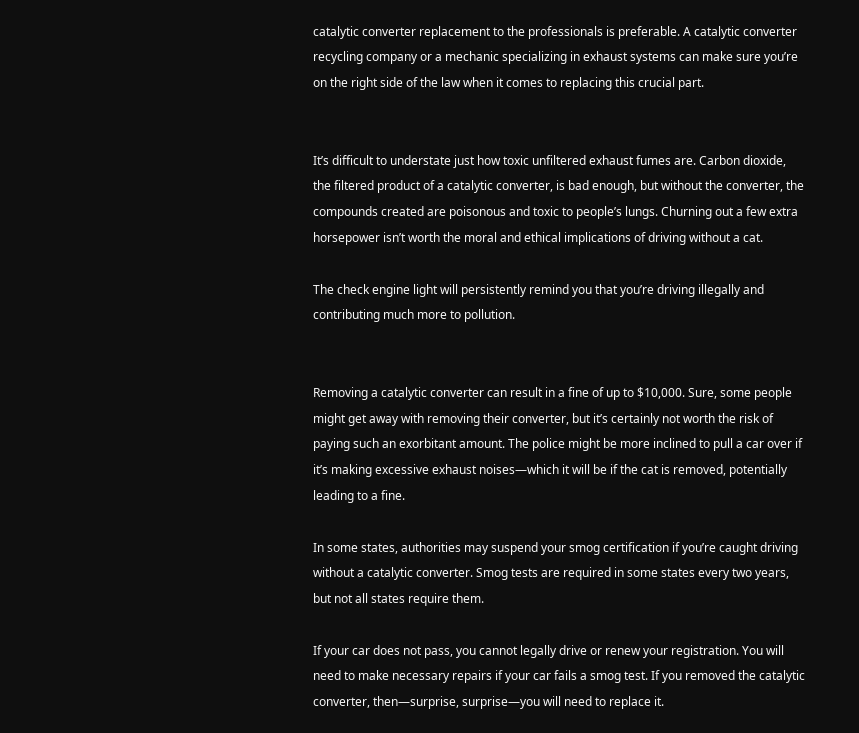catalytic converter replacement to the professionals is preferable. A catalytic converter recycling company or a mechanic specializing in exhaust systems can make sure you’re on the right side of the law when it comes to replacing this crucial part.


It’s difficult to understate just how toxic unfiltered exhaust fumes are. Carbon dioxide, the filtered product of a catalytic converter, is bad enough, but without the converter, the compounds created are poisonous and toxic to people’s lungs. Churning out a few extra horsepower isn’t worth the moral and ethical implications of driving without a cat.

The check engine light will persistently remind you that you’re driving illegally and contributing much more to pollution.


Removing a catalytic converter can result in a fine of up to $10,000. Sure, some people might get away with removing their converter, but it’s certainly not worth the risk of paying such an exorbitant amount. The police might be more inclined to pull a car over if it’s making excessive exhaust noises—which it will be if the cat is removed, potentially leading to a fine.

In some states, authorities may suspend your smog certification if you’re caught driving without a catalytic converter. Smog tests are required in some states every two years, but not all states require them.

If your car does not pass, you cannot legally drive or renew your registration. You will need to make necessary repairs if your car fails a smog test. If you removed the catalytic converter, then—surprise, surprise—you will need to replace it.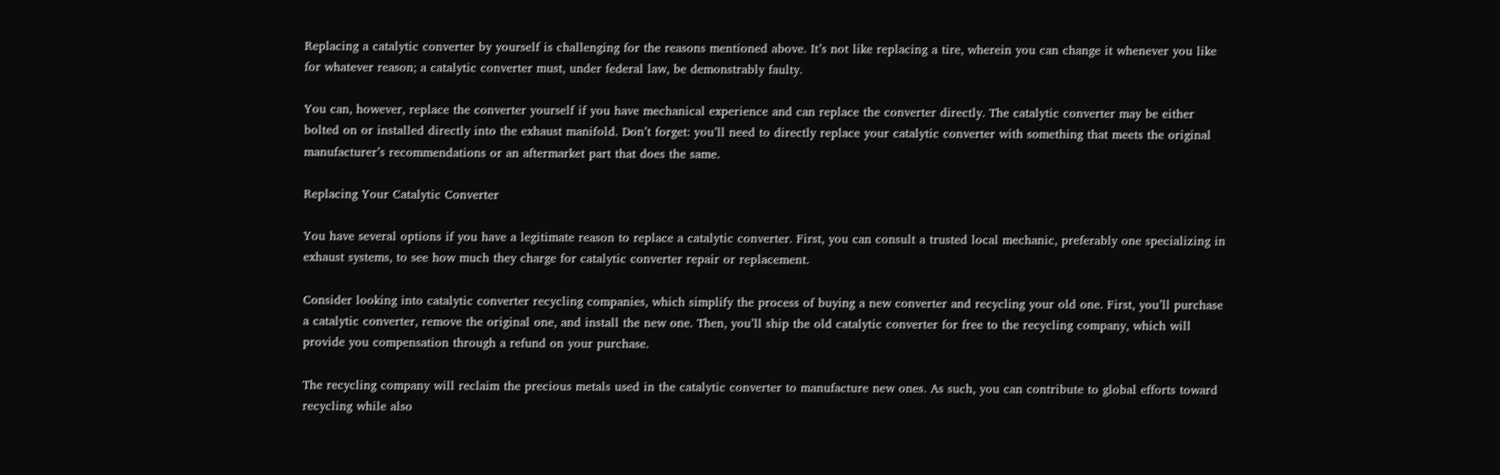Replacing a catalytic converter by yourself is challenging for the reasons mentioned above. It’s not like replacing a tire, wherein you can change it whenever you like for whatever reason; a catalytic converter must, under federal law, be demonstrably faulty.

You can, however, replace the converter yourself if you have mechanical experience and can replace the converter directly. The catalytic converter may be either bolted on or installed directly into the exhaust manifold. Don’t forget: you’ll need to directly replace your catalytic converter with something that meets the original manufacturer’s recommendations or an aftermarket part that does the same.

Replacing Your Catalytic Converter

You have several options if you have a legitimate reason to replace a catalytic converter. First, you can consult a trusted local mechanic, preferably one specializing in exhaust systems, to see how much they charge for catalytic converter repair or replacement.

Consider looking into catalytic converter recycling companies, which simplify the process of buying a new converter and recycling your old one. First, you’ll purchase a catalytic converter, remove the original one, and install the new one. Then, you’ll ship the old catalytic converter for free to the recycling company, which will provide you compensation through a refund on your purchase.

The recycling company will reclaim the precious metals used in the catalytic converter to manufacture new ones. As such, you can contribute to global efforts toward recycling while also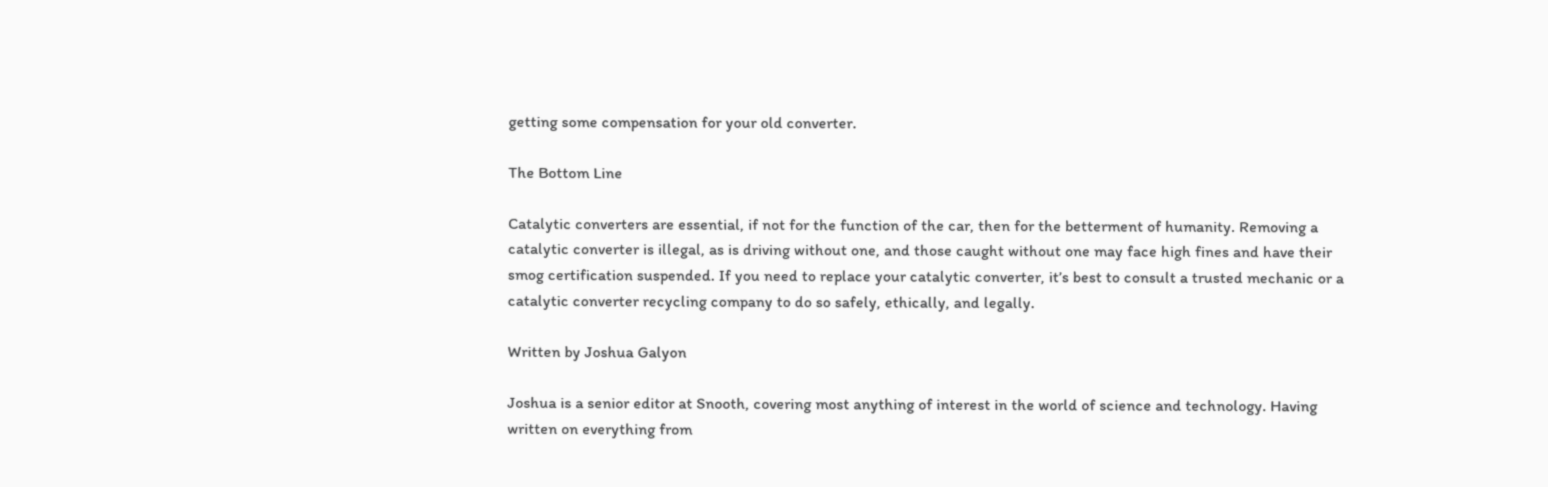getting some compensation for your old converter.

The Bottom Line

Catalytic converters are essential, if not for the function of the car, then for the betterment of humanity. Removing a catalytic converter is illegal, as is driving without one, and those caught without one may face high fines and have their smog certification suspended. If you need to replace your catalytic converter, it’s best to consult a trusted mechanic or a catalytic converter recycling company to do so safely, ethically, and legally.

Written by Joshua Galyon

Joshua is a senior editor at Snooth, covering most anything of interest in the world of science and technology. Having written on everything from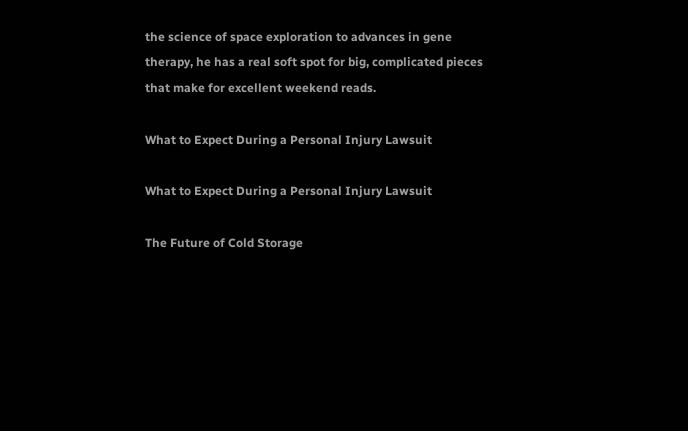the science of space exploration to advances in gene therapy, he has a real soft spot for big, complicated pieces that make for excellent weekend reads.

What to Expect During a Personal Injury Lawsuit

What to Expect During a Personal Injury Lawsuit

The Future of Cold Storage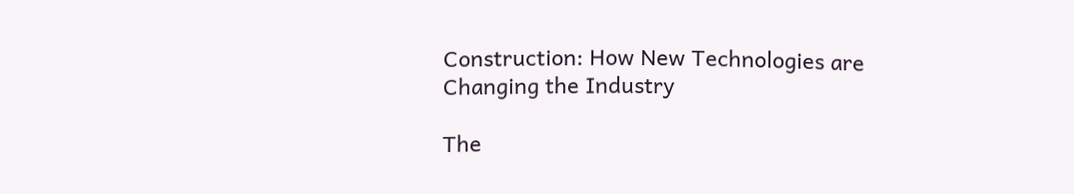Construction: How New Technologies are Changing the Industry

The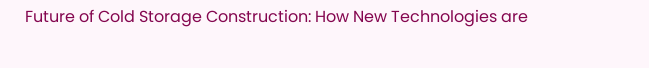Future of Cold Storage Construction: How New Technologies are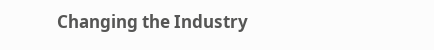Changing the Industry